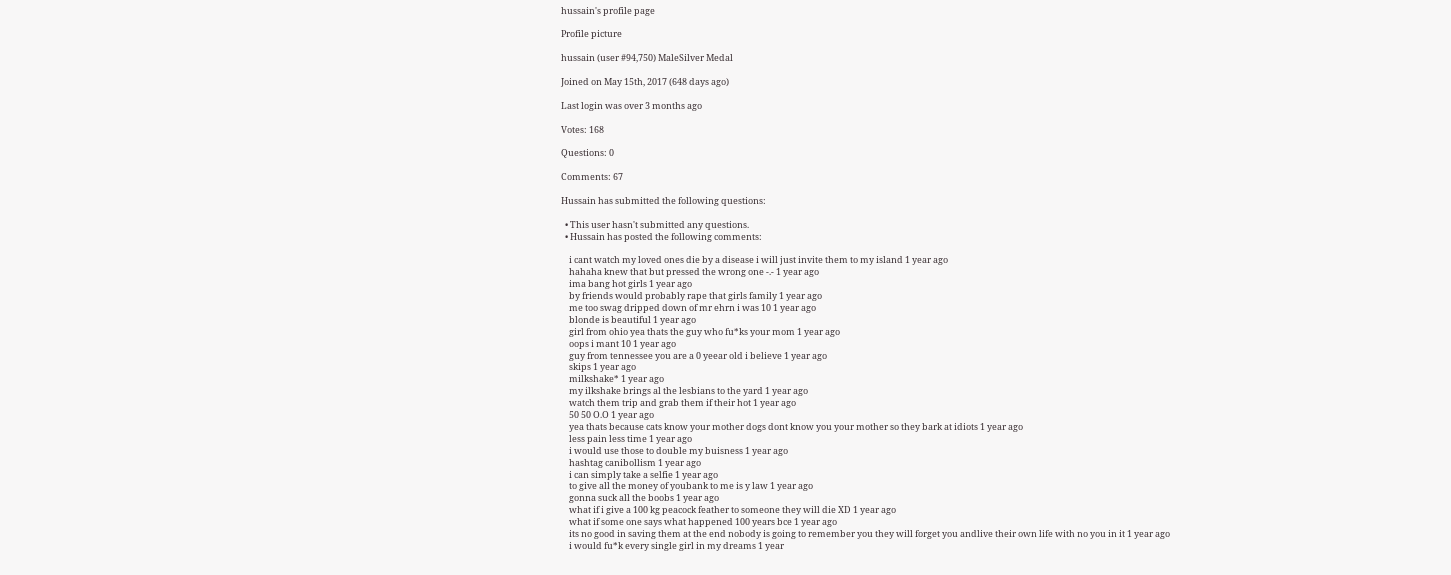hussain's profile page

Profile picture

hussain (user #94,750) MaleSilver Medal

Joined on May 15th, 2017 (648 days ago)

Last login was over 3 months ago

Votes: 168

Questions: 0

Comments: 67

Hussain has submitted the following questions:

  • This user hasn't submitted any questions.
  • Hussain has posted the following comments:

    i cant watch my loved ones die by a disease i will just invite them to my island 1 year ago
    hahaha knew that but pressed the wrong one -.- 1 year ago
    ima bang hot girls 1 year ago
    by friends would probably rape that girls family 1 year ago
    me too swag dripped down of mr ehrn i was 10 1 year ago
    blonde is beautiful 1 year ago
    girl from ohio yea thats the guy who fu*ks your mom 1 year ago
    oops i mant 10 1 year ago
    guy from tennessee you are a 0 yeear old i believe 1 year ago
    skips 1 year ago
    milkshake* 1 year ago
    my ilkshake brings al the lesbians to the yard 1 year ago
    watch them trip and grab them if their hot 1 year ago
    50 50 O.O 1 year ago
    yea thats because cats know your mother dogs dont know you your mother so they bark at idiots 1 year ago
    less pain less time 1 year ago
    i would use those to double my buisness 1 year ago
    hashtag canibollism 1 year ago
    i can simply take a selfie 1 year ago
    to give all the money of youbank to me is y law 1 year ago
    gonna suck all the boobs 1 year ago
    what if i give a 100 kg peacock feather to someone they will die XD 1 year ago
    what if some one says what happened 100 years bce 1 year ago
    its no good in saving them at the end nobody is going to remember you they will forget you andlive their own life with no you in it 1 year ago
    i would fu*k every single girl in my dreams 1 year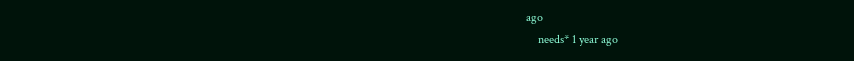ago
    needs* 1 year ago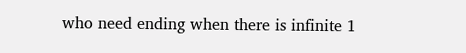who need ending when there is infinite 1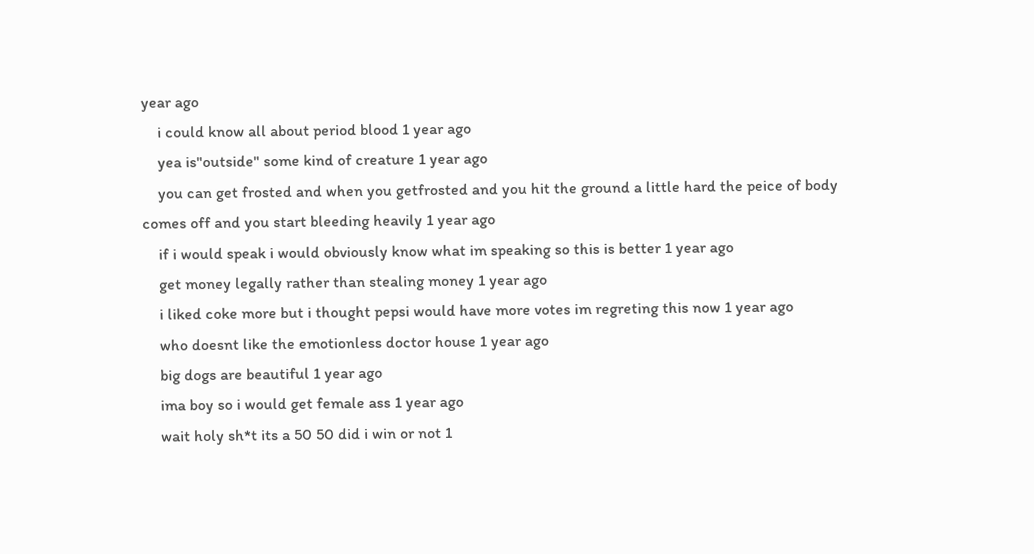year ago
    i could know all about period blood 1 year ago
    yea is"outside" some kind of creature 1 year ago
    you can get frosted and when you getfrosted and you hit the ground a little hard the peice of body comes off and you start bleeding heavily 1 year ago
    if i would speak i would obviously know what im speaking so this is better 1 year ago
    get money legally rather than stealing money 1 year ago
    i liked coke more but i thought pepsi would have more votes im regreting this now 1 year ago
    who doesnt like the emotionless doctor house 1 year ago
    big dogs are beautiful 1 year ago
    ima boy so i would get female ass 1 year ago
    wait holy sh*t its a 50 50 did i win or not 1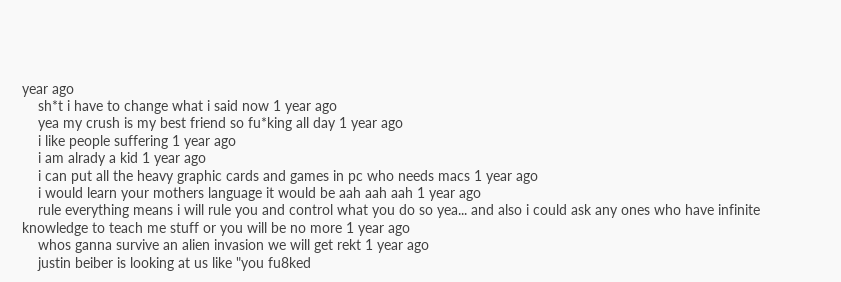year ago
    sh*t i have to change what i said now 1 year ago
    yea my crush is my best friend so fu*king all day 1 year ago
    i like people suffering 1 year ago
    i am alrady a kid 1 year ago
    i can put all the heavy graphic cards and games in pc who needs macs 1 year ago
    i would learn your mothers language it would be aah aah aah 1 year ago
    rule everything means i will rule you and control what you do so yea... and also i could ask any ones who have infinite knowledge to teach me stuff or you will be no more 1 year ago
    whos ganna survive an alien invasion we will get rekt 1 year ago
    justin beiber is looking at us like "you fu8ked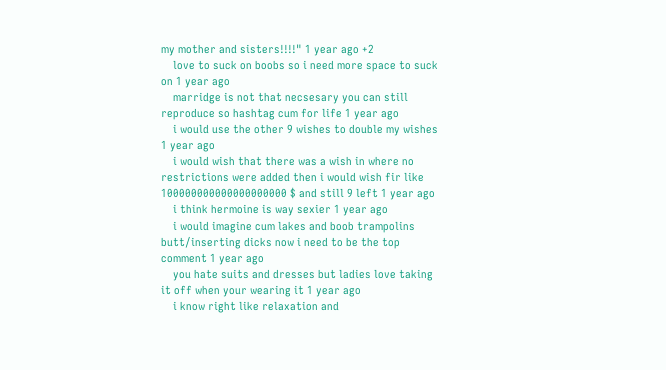my mother and sisters!!!!" 1 year ago +2
    love to suck on boobs so i need more space to suck on 1 year ago
    marridge is not that necsesary you can still reproduce so hashtag cum for life 1 year ago
    i would use the other 9 wishes to double my wishes 1 year ago
    i would wish that there was a wish in where no restrictions were added then i would wish fir like 100000000000000000000 $ and still 9 left 1 year ago
    i think hermoine is way sexier 1 year ago
    i would imagine cum lakes and boob trampolins butt/inserting dicks now i need to be the top comment 1 year ago
    you hate suits and dresses but ladies love taking it off when your wearing it 1 year ago
    i know right like relaxation and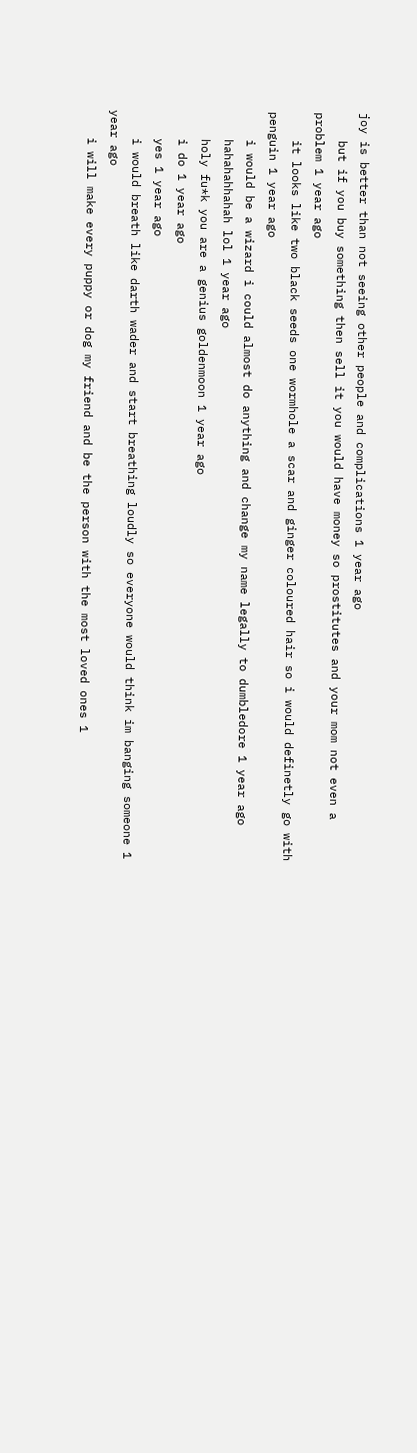joy is better than not seeing other people and complications 1 year ago
    but if you buy something then sell it you would have money so prostitutes and your mom not even a problem 1 year ago
    it looks like two black seeds one wormhole a scar and ginger coloured hair so i would definetly go with penguin 1 year ago
    i would be a wizard i could almost do anything and change my name legally to dumbledore 1 year ago
    hahahahhahah lol 1 year ago
    holy fu*k you are a genius goldenmoon 1 year ago
    i do 1 year ago
    yes 1 year ago
    i would breath like darth wader and start breathing loudly so everyone would think im banging someone 1 year ago
    i will make every puppy or dog my friend and be the person with the most loved ones 1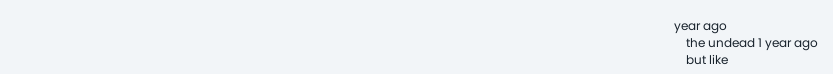year ago
    the undead 1 year ago
    but like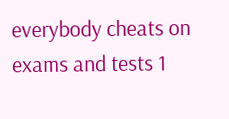everybody cheats on exams and tests 1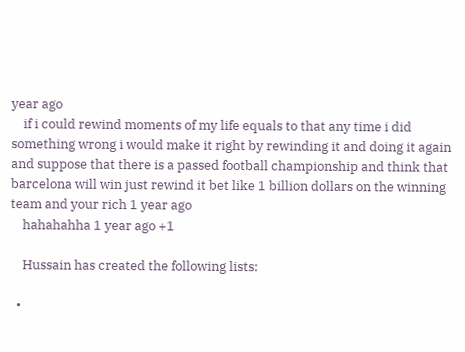year ago
    if i could rewind moments of my life equals to that any time i did something wrong i would make it right by rewinding it and doing it again and suppose that there is a passed football championship and think that barcelona will win just rewind it bet like 1 billion dollars on the winning team and your rich 1 year ago
    hahahahha 1 year ago +1

    Hussain has created the following lists:

  •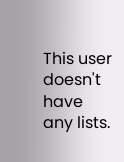This user doesn't have any lists.